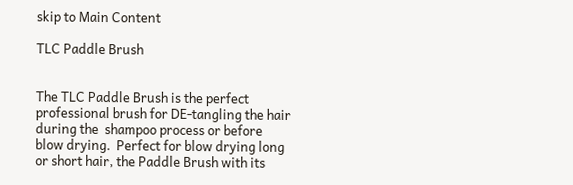skip to Main Content

TLC Paddle Brush


The TLC Paddle Brush is the perfect professional brush for DE-tangling the hair during the  shampoo process or before blow drying.  Perfect for blow drying long or short hair, the Paddle Brush with its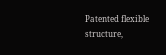Patented flexible structure,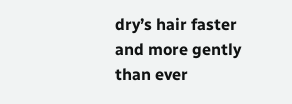dry’s hair faster and more gently than ever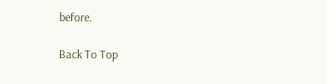before.

Back To Top